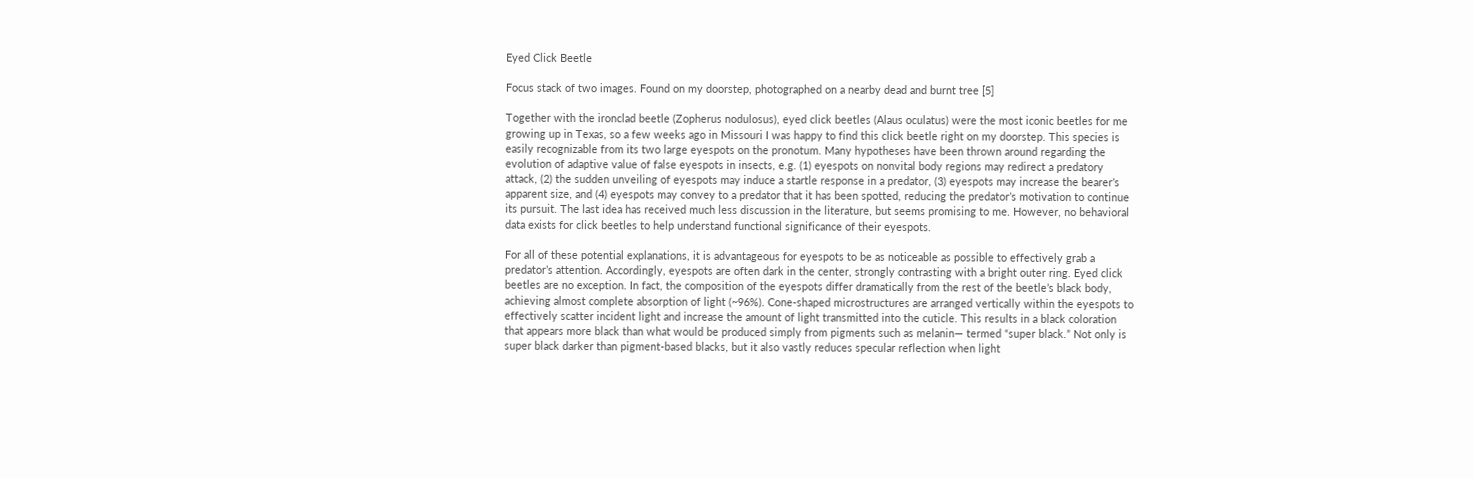Eyed Click Beetle

Focus stack of two images. Found on my doorstep, photographed on a nearby dead and burnt tree [5]

Together with the ironclad beetle (Zopherus nodulosus), eyed click beetles (Alaus oculatus) were the most iconic beetles for me growing up in Texas, so a few weeks ago in Missouri I was happy to find this click beetle right on my doorstep. This species is easily recognizable from its two large eyespots on the pronotum. Many hypotheses have been thrown around regarding the evolution of adaptive value of false eyespots in insects, e.g. (1) eyespots on nonvital body regions may redirect a predatory attack, (2) the sudden unveiling of eyespots may induce a startle response in a predator, (3) eyespots may increase the bearer’s apparent size, and (4) eyespots may convey to a predator that it has been spotted, reducing the predator’s motivation to continue its pursuit. The last idea has received much less discussion in the literature, but seems promising to me. However, no behavioral data exists for click beetles to help understand functional significance of their eyespots.

For all of these potential explanations, it is advantageous for eyespots to be as noticeable as possible to effectively grab a predator’s attention. Accordingly, eyespots are often dark in the center, strongly contrasting with a bright outer ring. Eyed click beetles are no exception. In fact, the composition of the eyespots differ dramatically from the rest of the beetle’s black body, achieving almost complete absorption of light (~96%). Cone-shaped microstructures are arranged vertically within the eyespots to effectively scatter incident light and increase the amount of light transmitted into the cuticle. This results in a black coloration that appears more black than what would be produced simply from pigments such as melanin— termed “super black.” Not only is super black darker than pigment-based blacks, but it also vastly reduces specular reflection when light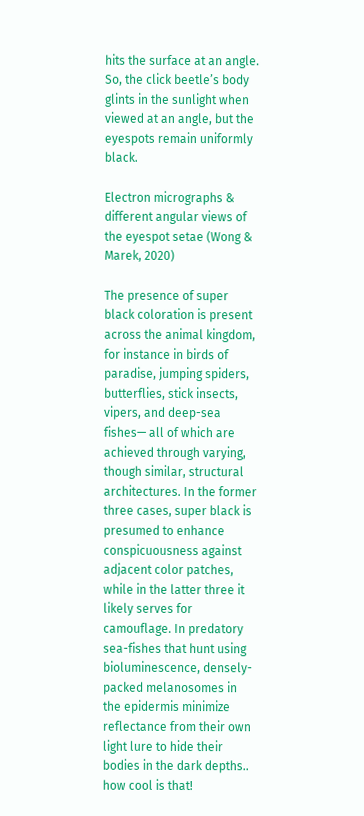hits the surface at an angle. So, the click beetle’s body glints in the sunlight when viewed at an angle, but the eyespots remain uniformly black.

Electron micrographs & different angular views of the eyespot setae (Wong & Marek, 2020)

The presence of super black coloration is present across the animal kingdom, for instance in birds of paradise, jumping spiders, butterflies, stick insects, vipers, and deep-sea fishes— all of which are achieved through varying, though similar, structural architectures. In the former three cases, super black is presumed to enhance conspicuousness against adjacent color patches, while in the latter three it likely serves for camouflage. In predatory sea-fishes that hunt using bioluminescence, densely-packed melanosomes in the epidermis minimize reflectance from their own light lure to hide their bodies in the dark depths.. how cool is that!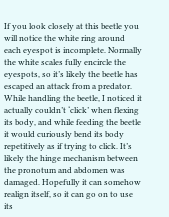If you look closely at this beetle you will notice the white ring around each eyespot is incomplete. Normally the white scales fully encircle the eyespots, so it’s likely the beetle has escaped an attack from a predator. While handling the beetle, I noticed it actually couldn’t ‘click’ when flexing its body, and while feeding the beetle it would curiously bend its body repetitively as if trying to click. It’s likely the hinge mechanism between the pronotum and abdomen was damaged. Hopefully it can somehow realign itself, so it can go on to use its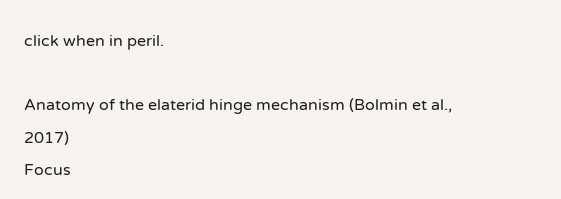click when in peril.

Anatomy of the elaterid hinge mechanism (Bolmin et al., 2017)
Focus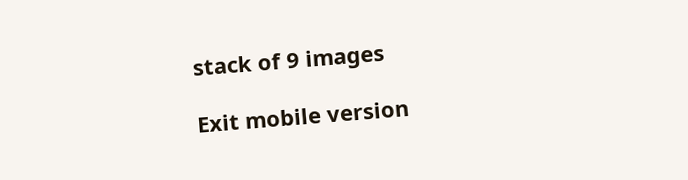stack of 9 images

Exit mobile version